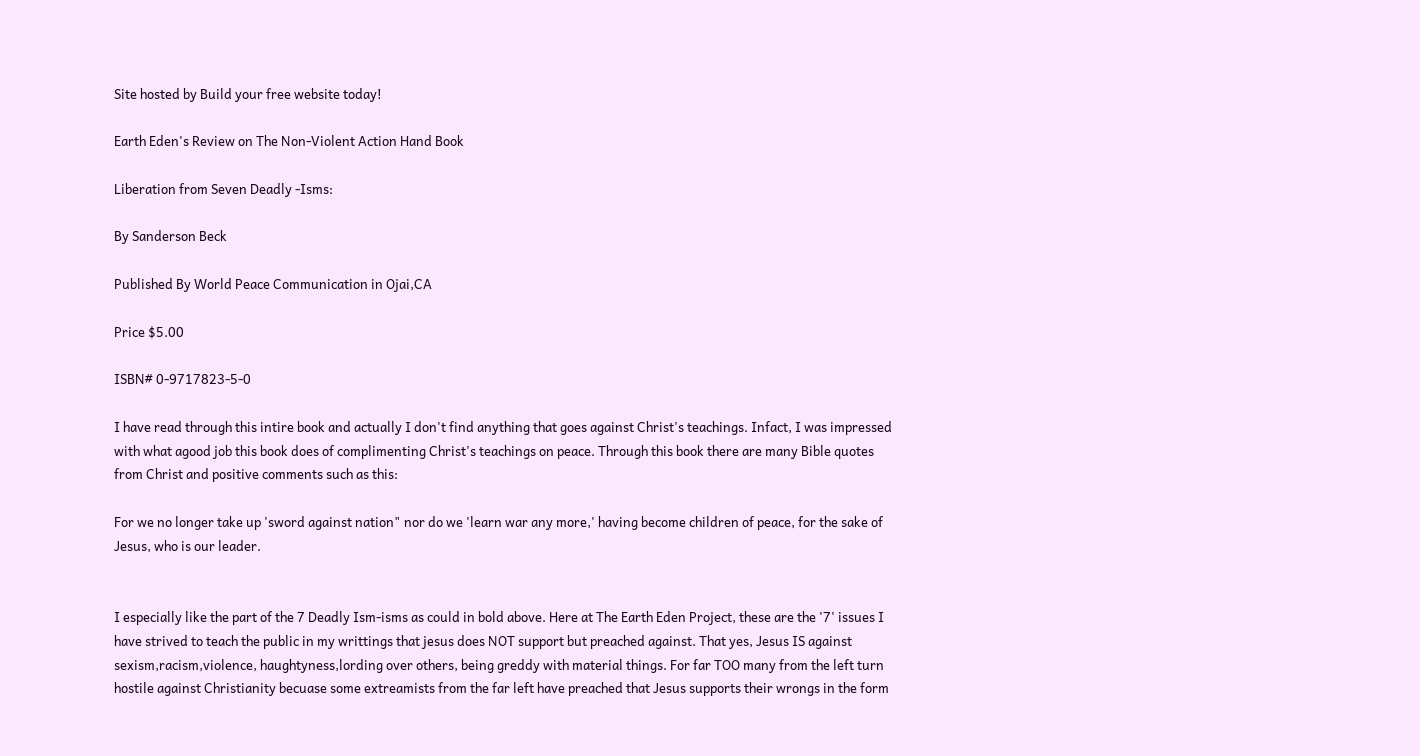Site hosted by Build your free website today!

Earth Eden's Review on The Non-Violent Action Hand Book

Liberation from Seven Deadly -Isms:

By Sanderson Beck

Published By World Peace Communication in Ojai,CA

Price $5.00

ISBN# 0-9717823-5-0

I have read through this intire book and actually I don't find anything that goes against Christ's teachings. Infact, I was impressed with what agood job this book does of complimenting Christ's teachings on peace. Through this book there are many Bible quotes from Christ and positive comments such as this:

For we no longer take up 'sword against nation" nor do we 'learn war any more,' having become children of peace, for the sake of Jesus, who is our leader.


I especially like the part of the 7 Deadly Ism-isms as could in bold above. Here at The Earth Eden Project, these are the '7' issues I have strived to teach the public in my writtings that jesus does NOT support but preached against. That yes, Jesus IS against sexism,racism,violence, haughtyness,lording over others, being greddy with material things. For far TOO many from the left turn hostile against Christianity becuase some extreamists from the far left have preached that Jesus supports their wrongs in the form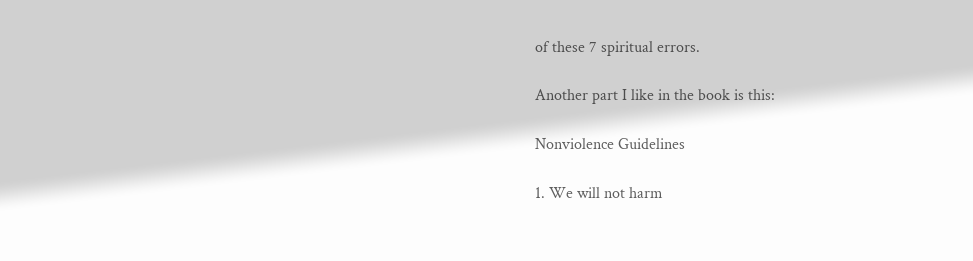of these 7 spiritual errors.

Another part I like in the book is this:

Nonviolence Guidelines

1. We will not harm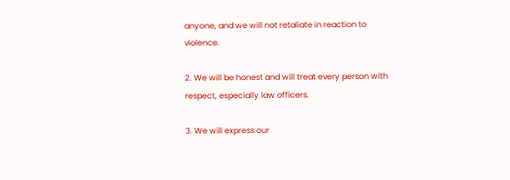anyone, and we will not retaliate in reaction to violence.

2. We will be honest and will treat every person with respect, especially law officers.

3. We will express our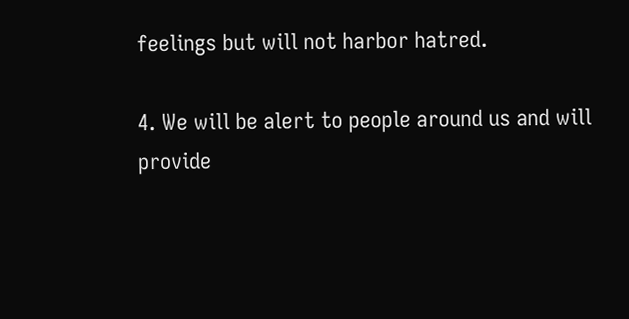feelings but will not harbor hatred.

4. We will be alert to people around us and will provide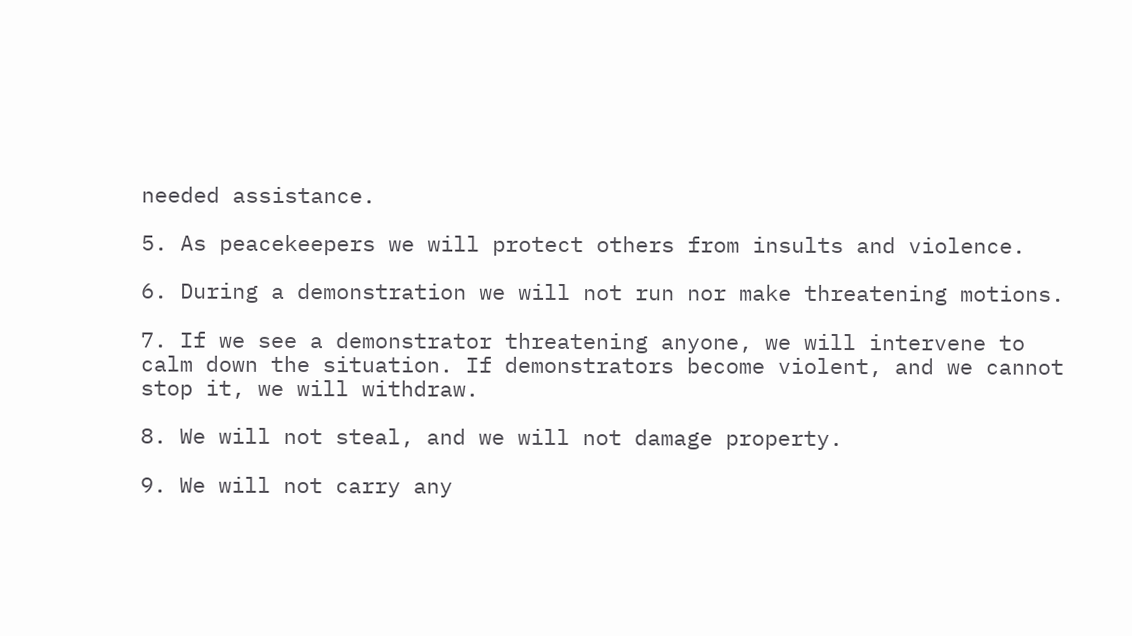needed assistance.

5. As peacekeepers we will protect others from insults and violence.

6. During a demonstration we will not run nor make threatening motions.

7. If we see a demonstrator threatening anyone, we will intervene to calm down the situation. If demonstrators become violent, and we cannot stop it, we will withdraw.

8. We will not steal, and we will not damage property.

9. We will not carry any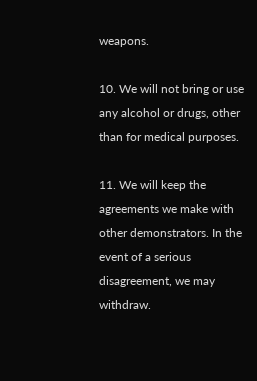weapons.

10. We will not bring or use any alcohol or drugs, other than for medical purposes.

11. We will keep the agreements we make with other demonstrators. In the event of a serious disagreement, we may withdraw.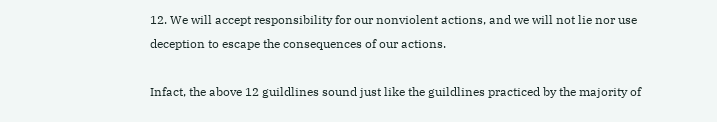12. We will accept responsibility for our nonviolent actions, and we will not lie nor use deception to escape the consequences of our actions.

Infact, the above 12 guildlines sound just like the guildlines practiced by the majority of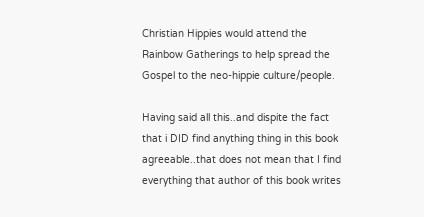Christian Hippies would attend the Rainbow Gatherings to help spread the Gospel to the neo-hippie culture/people.

Having said all this..and dispite the fact that i DID find anything thing in this book agreeable..that does not mean that I find everything that author of this book writes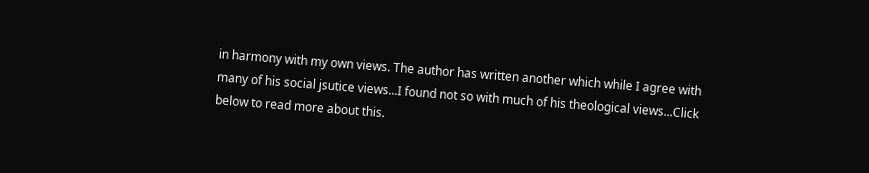in harmony with my own views. The author has written another which while I agree with many of his social jsutice views...I found not so with much of his theological views...Click below to read more about this.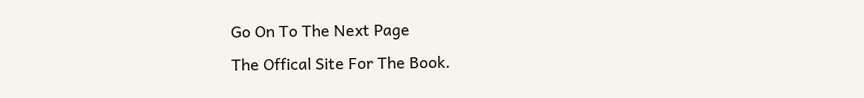Go On To The Next Page
The Offical Site For The Book.